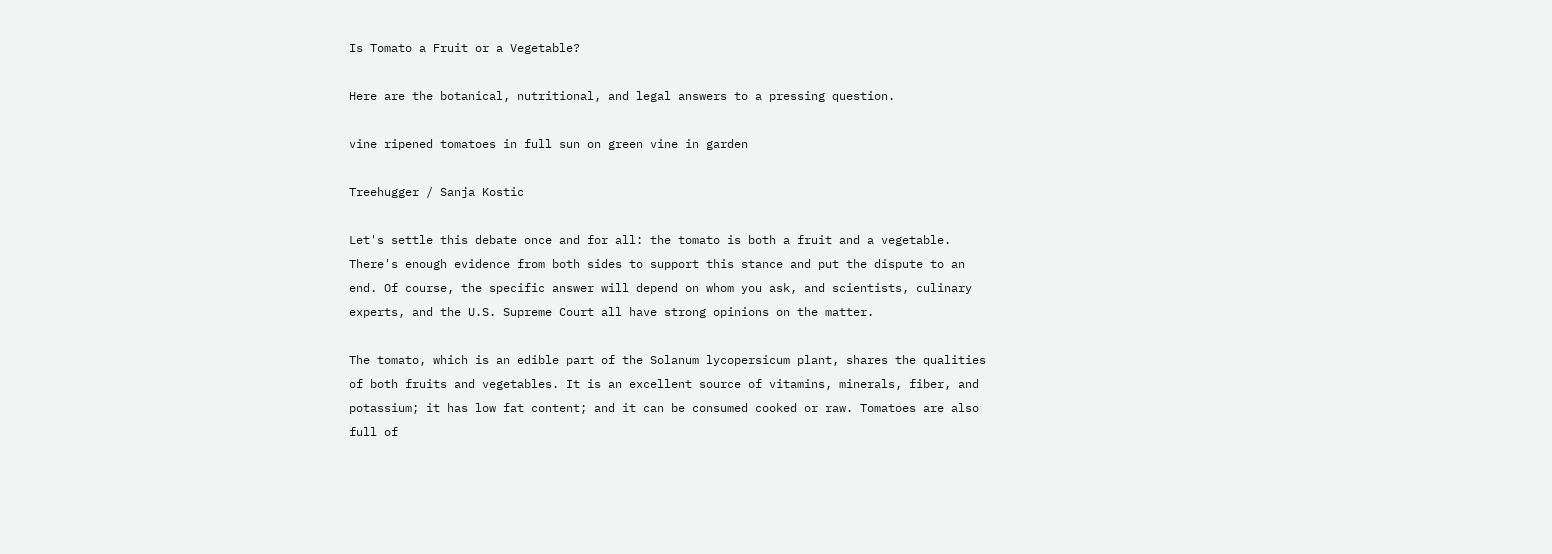Is Tomato a Fruit or a Vegetable?

Here are the botanical, nutritional, and legal answers to a pressing question.

vine ripened tomatoes in full sun on green vine in garden

Treehugger / Sanja Kostic

Let's settle this debate once and for all: the tomato is both a fruit and a vegetable. There's enough evidence from both sides to support this stance and put the dispute to an end. Of course, the specific answer will depend on whom you ask, and scientists, culinary experts, and the U.S. Supreme Court all have strong opinions on the matter.

The tomato, which is an edible part of the Solanum lycopersicum plant, shares the qualities of both fruits and vegetables. It is an excellent source of vitamins, minerals, fiber, and potassium; it has low fat content; and it can be consumed cooked or raw. Tomatoes are also full of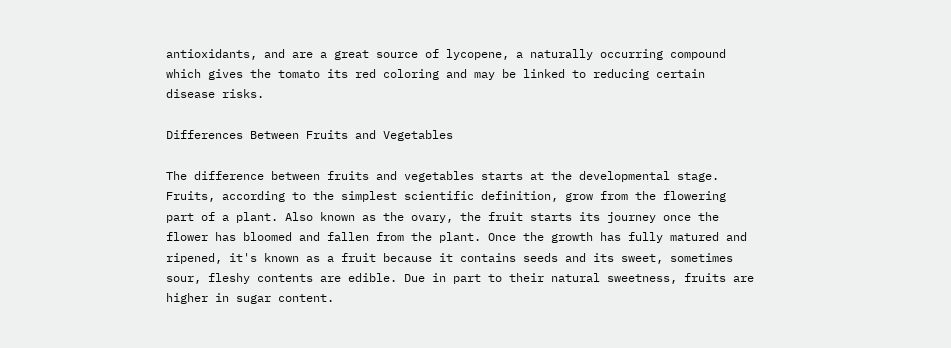antioxidants, and are a great source of lycopene, a naturally occurring compound which gives the tomato its red coloring and may be linked to reducing certain disease risks.

Differences Between Fruits and Vegetables

The difference between fruits and vegetables starts at the developmental stage. Fruits, according to the simplest scientific definition, grow from the flowering part of a plant. Also known as the ovary, the fruit starts its journey once the flower has bloomed and fallen from the plant. Once the growth has fully matured and ripened, it's known as a fruit because it contains seeds and its sweet, sometimes sour, fleshy contents are edible. Due in part to their natural sweetness, fruits are higher in sugar content.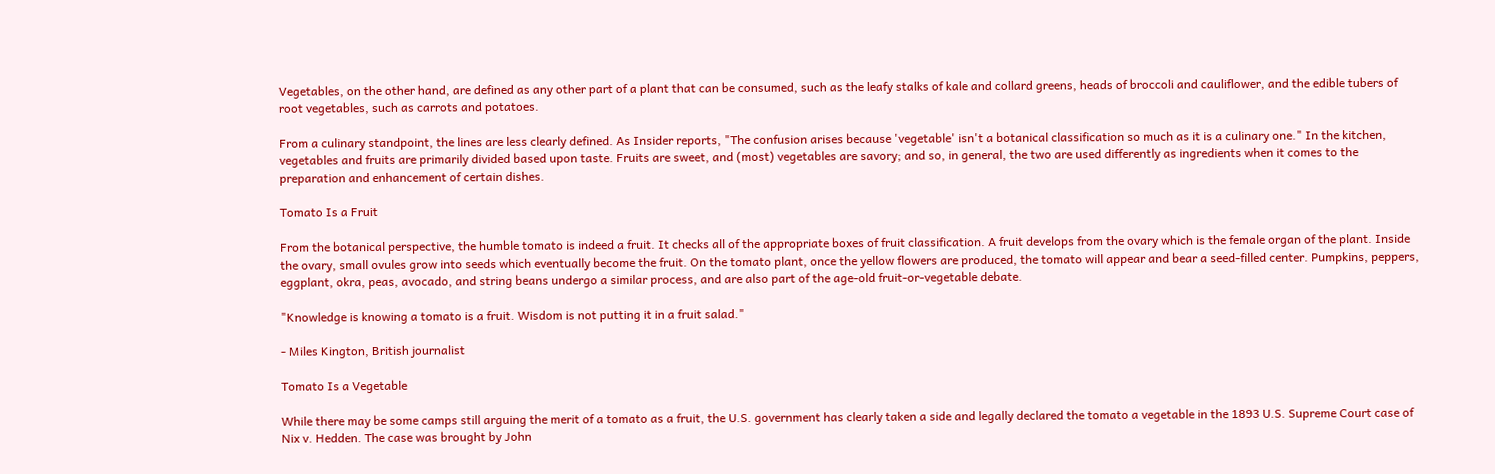Vegetables, on the other hand, are defined as any other part of a plant that can be consumed, such as the leafy stalks of kale and collard greens, heads of broccoli and cauliflower, and the edible tubers of root vegetables, such as carrots and potatoes.

From a culinary standpoint, the lines are less clearly defined. As Insider reports, "The confusion arises because 'vegetable' isn't a botanical classification so much as it is a culinary one." In the kitchen, vegetables and fruits are primarily divided based upon taste. Fruits are sweet, and (most) vegetables are savory; and so, in general, the two are used differently as ingredients when it comes to the preparation and enhancement of certain dishes.

Tomato Is a Fruit

From the botanical perspective, the humble tomato is indeed a fruit. It checks all of the appropriate boxes of fruit classification. A fruit develops from the ovary which is the female organ of the plant. Inside the ovary, small ovules grow into seeds which eventually become the fruit. On the tomato plant, once the yellow flowers are produced, the tomato will appear and bear a seed-filled center. Pumpkins, peppers, eggplant, okra, peas, avocado, and string beans undergo a similar process, and are also part of the age-old fruit-or-vegetable debate.

"Knowledge is knowing a tomato is a fruit. Wisdom is not putting it in a fruit salad."

- Miles Kington, British journalist

Tomato Is a Vegetable

While there may be some camps still arguing the merit of a tomato as a fruit, the U.S. government has clearly taken a side and legally declared the tomato a vegetable in the 1893 U.S. Supreme Court case of Nix v. Hedden. The case was brought by John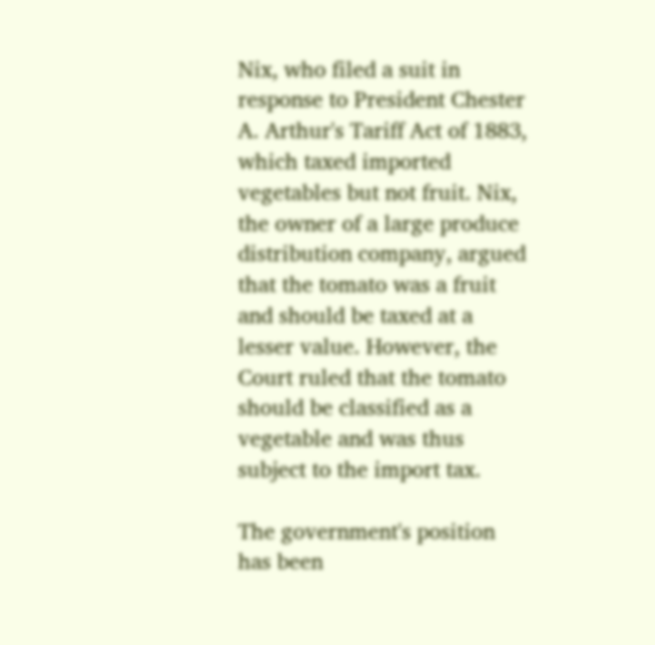Nix, who filed a suit in response to President Chester A. Arthur's Tariff Act of 1883, which taxed imported vegetables but not fruit. Nix, the owner of a large produce distribution company, argued that the tomato was a fruit and should be taxed at a lesser value. However, the Court ruled that the tomato should be classified as a vegetable and was thus subject to the import tax.

The government's position has been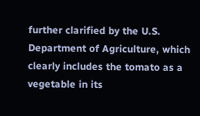further clarified by the U.S. Department of Agriculture, which clearly includes the tomato as a vegetable in its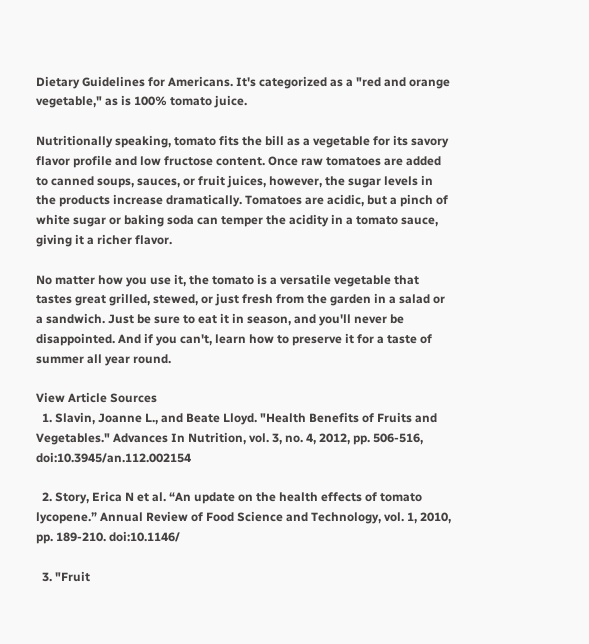Dietary Guidelines for Americans. It's categorized as a "red and orange vegetable," as is 100% tomato juice.

Nutritionally speaking, tomato fits the bill as a vegetable for its savory flavor profile and low fructose content. Once raw tomatoes are added to canned soups, sauces, or fruit juices, however, the sugar levels in the products increase dramatically. Tomatoes are acidic, but a pinch of white sugar or baking soda can temper the acidity in a tomato sauce, giving it a richer flavor.

No matter how you use it, the tomato is a versatile vegetable that tastes great grilled, stewed, or just fresh from the garden in a salad or a sandwich. Just be sure to eat it in season, and you'll never be disappointed. And if you can't, learn how to preserve it for a taste of summer all year round.

View Article Sources
  1. Slavin, Joanne L., and Beate Lloyd. "Health Benefits of Fruits and Vegetables." Advances In Nutrition, vol. 3, no. 4, 2012, pp. 506-516, doi:10.3945/an.112.002154

  2. Story, Erica N et al. “An update on the health effects of tomato lycopene.” Annual Review of Food Science and Technology, vol. 1, 2010, pp. 189-210. doi:10.1146/

  3. "Fruit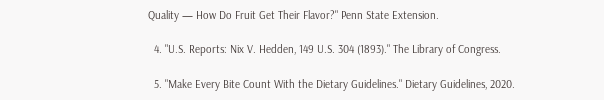Quality — How Do Fruit Get Their Flavor?" Penn State Extension.

  4. "U.S. Reports: Nix V. Hedden, 149 U.S. 304 (1893)." The Library of Congress.

  5. "Make Every Bite Count With the Dietary Guidelines." Dietary Guidelines, 2020.